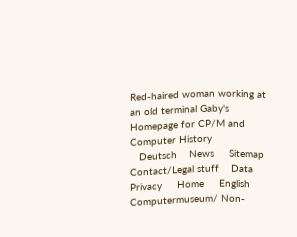Red-haired woman working at an old terminal Gaby's Homepage for CP/M and Computer History
   Deutsch    News     Sitemap    Contact/Legal stuff    Data Privacy     Home     English Computermuseum/ Non-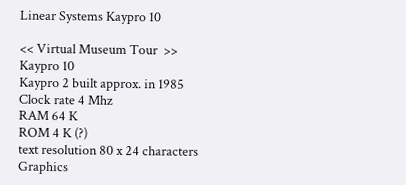Linear Systems Kaypro 10

<< Virtual Museum Tour  >>
Kaypro 10
Kaypro 2 built approx. in 1985
Clock rate 4 Mhz
RAM 64 K
ROM 4 K (?)
text resolution 80 x 24 characters
Graphics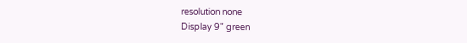resolution none
Display 9" green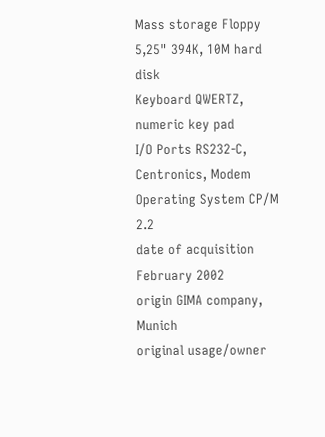Mass storage Floppy 5,25" 394K, 10M hard disk
Keyboard QWERTZ, numeric key pad
I/O Ports RS232-C, Centronics, Modem
Operating System CP/M 2.2
date of acquisition February 2002
origin GIMA company, Munich
original usage/owner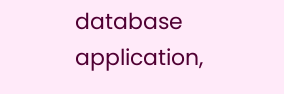database application,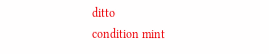ditto
condition mint